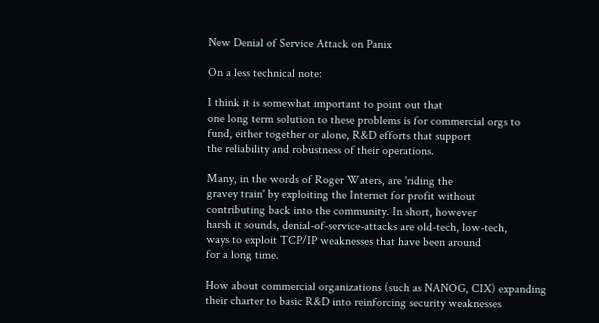New Denial of Service Attack on Panix

On a less technical note:

I think it is somewhat important to point out that
one long term solution to these problems is for commercial orgs to
fund, either together or alone, R&D efforts that support
the reliability and robustness of their operations.

Many, in the words of Roger Waters, are 'riding the
gravey train' by exploiting the Internet for profit without
contributing back into the community. In short, however
harsh it sounds, denial-of-service-attacks are old-tech, low-tech,
ways to exploit TCP/IP weaknesses that have been around
for a long time.

How about commercial organizations (such as NANOG, CIX) expanding
their charter to basic R&D into reinforcing security weaknesses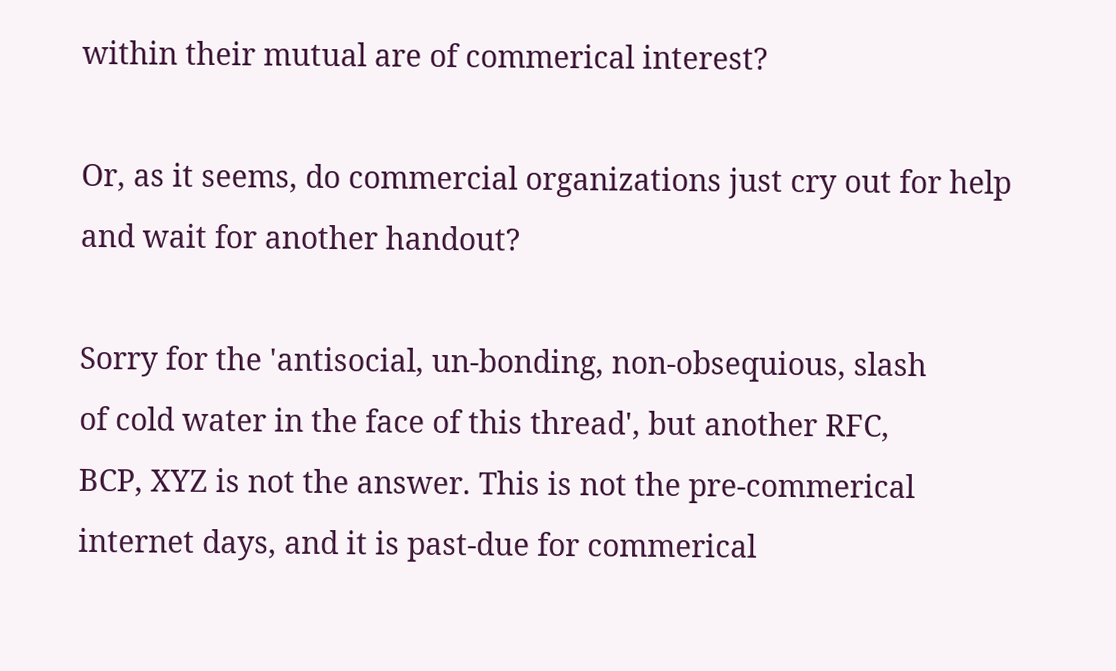within their mutual are of commerical interest?

Or, as it seems, do commercial organizations just cry out for help
and wait for another handout?

Sorry for the 'antisocial, un-bonding, non-obsequious, slash
of cold water in the face of this thread', but another RFC,
BCP, XYZ is not the answer. This is not the pre-commerical
internet days, and it is past-due for commerical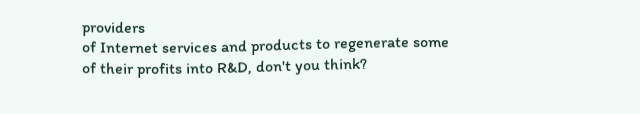providers
of Internet services and products to regenerate some
of their profits into R&D, don't you think?